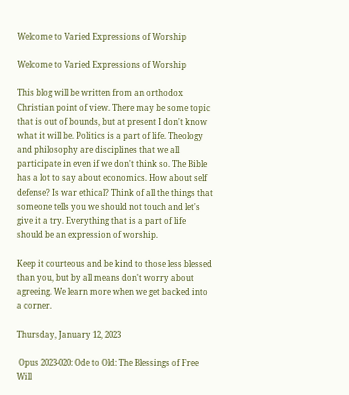Welcome to Varied Expressions of Worship

Welcome to Varied Expressions of Worship

This blog will be written from an orthodox Christian point of view. There may be some topic that is out of bounds, but at present I don't know what it will be. Politics is a part of life. Theology and philosophy are disciplines that we all participate in even if we don't think so. The Bible has a lot to say about economics. How about self defense? Is war ethical? Think of all the things that someone tells you we should not touch and let's give it a try. Everything that is a part of life should be an expression of worship.

Keep it courteous and be kind to those less blessed than you, but by all means don't worry about agreeing. We learn more when we get backed into a corner.

Thursday, January 12, 2023

 Opus 2023-020: Ode to Old: The Blessings of Free Will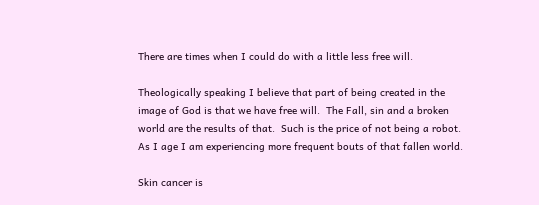There are times when I could do with a little less free will.

Theologically speaking I believe that part of being created in the image of God is that we have free will.  The Fall, sin and a broken world are the results of that.  Such is the price of not being a robot.  As I age I am experiencing more frequent bouts of that fallen world.

Skin cancer is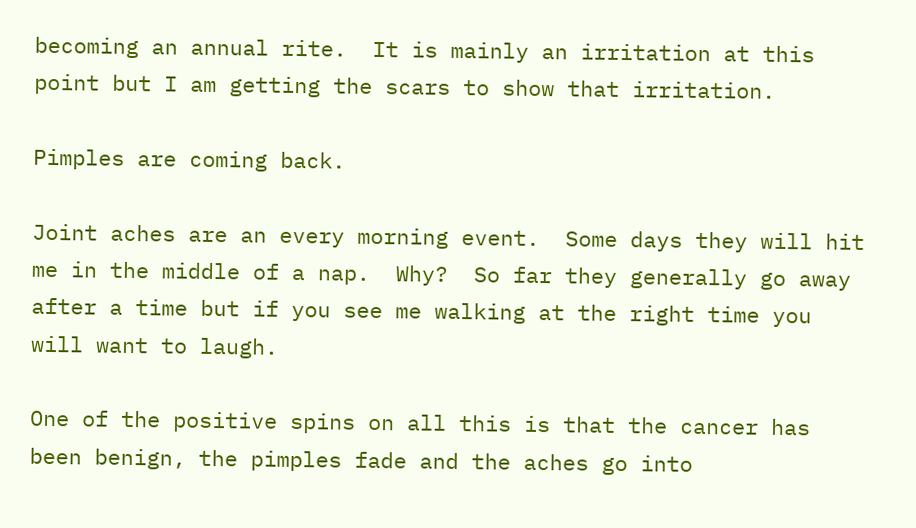becoming an annual rite.  It is mainly an irritation at this point but I am getting the scars to show that irritation.

Pimples are coming back.

Joint aches are an every morning event.  Some days they will hit me in the middle of a nap.  Why?  So far they generally go away after a time but if you see me walking at the right time you will want to laugh.

One of the positive spins on all this is that the cancer has been benign, the pimples fade and the aches go into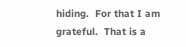hiding.  For that I am grateful.  That is a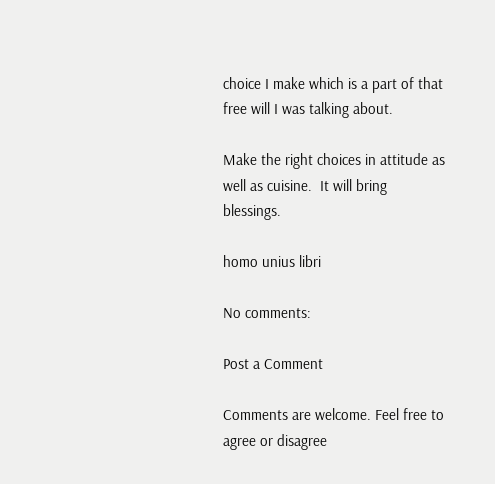choice I make which is a part of that free will I was talking about.

Make the right choices in attitude as well as cuisine.  It will bring blessings.

homo unius libri

No comments:

Post a Comment

Comments are welcome. Feel free to agree or disagree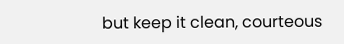but keep it clean, courteous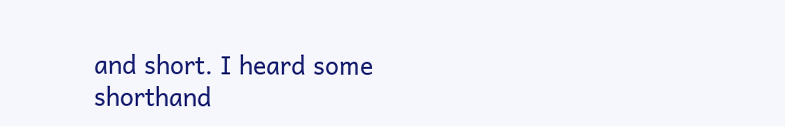and short. I heard some shorthand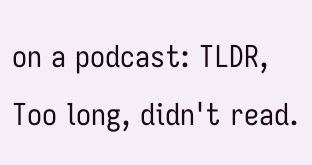on a podcast: TLDR, Too long, didn't read.